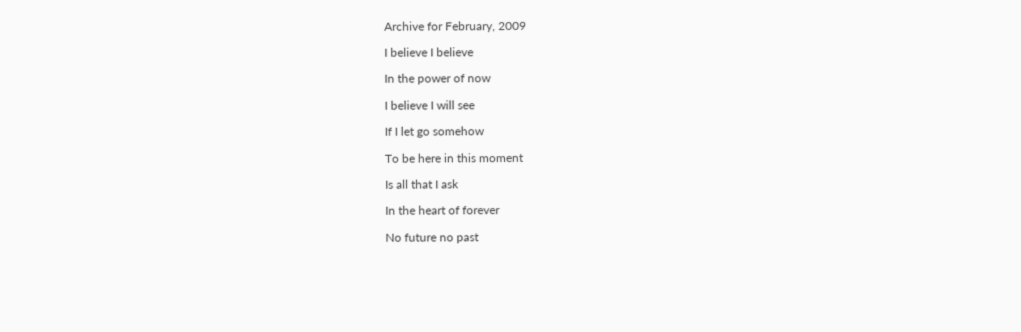Archive for February, 2009

I believe I believe

In the power of now

I believe I will see

If I let go somehow

To be here in this moment

Is all that I ask

In the heart of forever

No future no past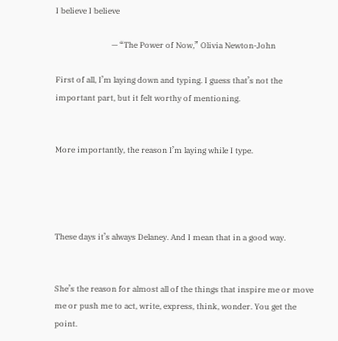I believe I believe

                            — “The Power of Now,” Olivia Newton-John

First of all, I’m laying down and typing. I guess that’s not the important part, but it felt worthy of mentioning.


More importantly, the reason I’m laying while I type.




These days it’s always Delaney. And I mean that in a good way.


She’s the reason for almost all of the things that inspire me or move me or push me to act, write, express, think, wonder. You get the point.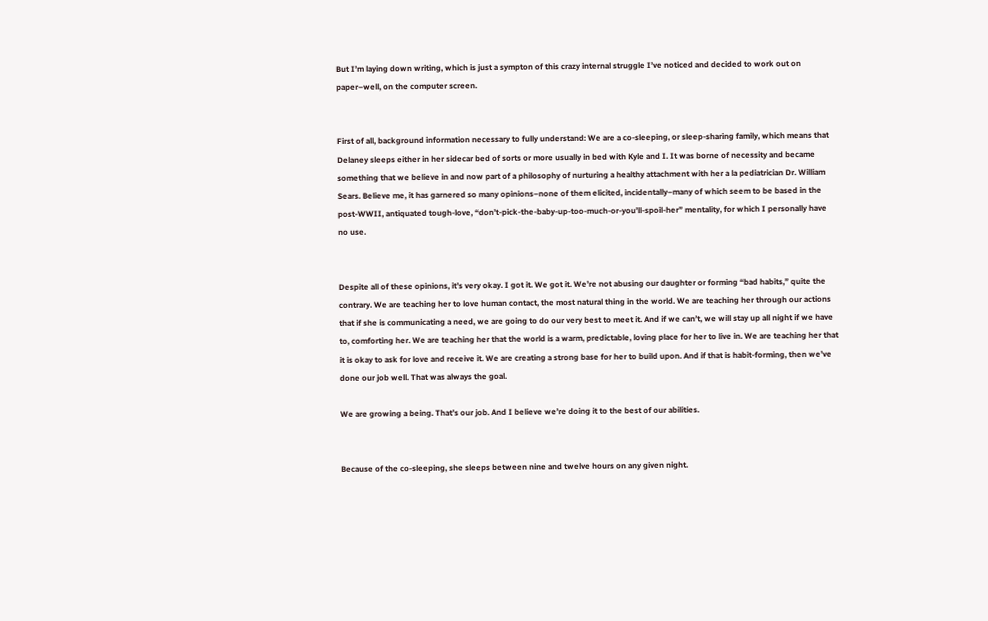But I’m laying down writing, which is just a sympton of this crazy internal struggle I’ve noticed and decided to work out on paper–well, on the computer screen.


First of all, background information necessary to fully understand: We are a co-sleeping, or sleep-sharing family, which means that Delaney sleeps either in her sidecar bed of sorts or more usually in bed with Kyle and I. It was borne of necessity and became something that we believe in and now part of a philosophy of nurturing a healthy attachment with her a la pediatrician Dr. William Sears. Believe me, it has garnered so many opinions–none of them elicited, incidentally–many of which seem to be based in the post-WWII, antiquated tough-love, “don’t-pick-the-baby-up-too-much-or-you’ll-spoil-her” mentality, for which I personally have no use.


Despite all of these opinions, it’s very okay. I got it. We got it. We’re not abusing our daughter or forming “bad habits,” quite the contrary. We are teaching her to love human contact, the most natural thing in the world. We are teaching her through our actions that if she is communicating a need, we are going to do our very best to meet it. And if we can’t, we will stay up all night if we have to, comforting her. We are teaching her that the world is a warm, predictable, loving place for her to live in. We are teaching her that it is okay to ask for love and receive it. We are creating a strong base for her to build upon. And if that is habit-forming, then we’ve done our job well. That was always the goal.

We are growing a being. That’s our job. And I believe we’re doing it to the best of our abilities.


Because of the co-sleeping, she sleeps between nine and twelve hours on any given night.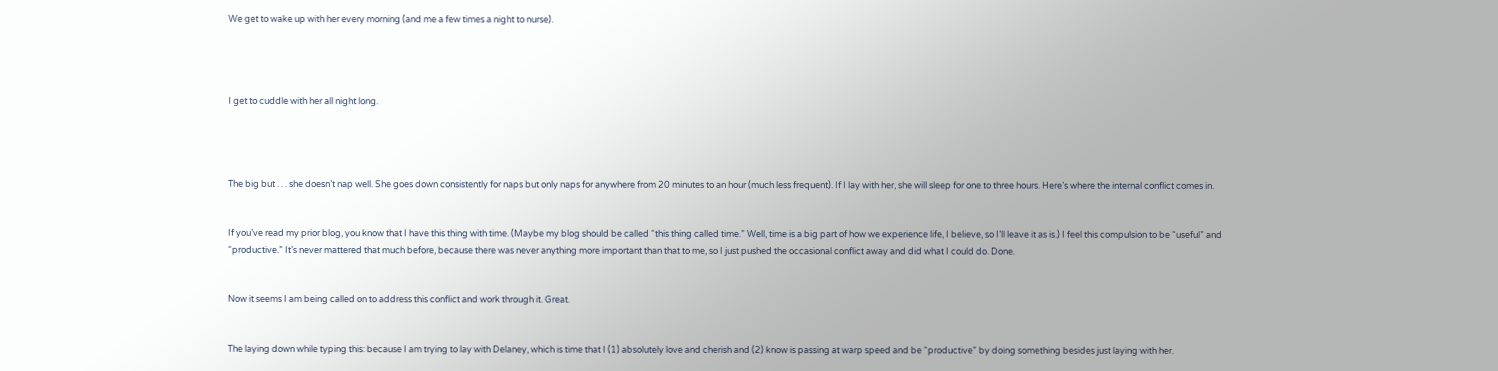We get to wake up with her every morning (and me a few times a night to nurse).




I get to cuddle with her all night long.




The big but . . . she doesn’t nap well. She goes down consistently for naps but only naps for anywhere from 20 minutes to an hour (much less frequent). If I lay with her, she will sleep for one to three hours. Here’s where the internal conflict comes in.


If you’ve read my prior blog, you know that I have this thing with time. (Maybe my blog should be called “this thing called time.” Well, time is a big part of how we experience life, I believe, so I’ll leave it as is.) I feel this compulsion to be “useful” and “productive.” It’s never mattered that much before, because there was never anything more important than that to me, so I just pushed the occasional conflict away and did what I could do. Done.


Now it seems I am being called on to address this conflict and work through it. Great.


The laying down while typing this: because I am trying to lay with Delaney, which is time that I (1) absolutely love and cherish and (2) know is passing at warp speed and be “productive” by doing something besides just laying with her.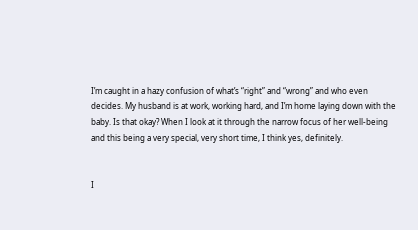I’m caught in a hazy confusion of what’s “right” and “wrong” and who even decides. My husband is at work, working hard, and I’m home laying down with the baby. Is that okay? When I look at it through the narrow focus of her well-being and this being a very special, very short time, I think yes, definitely.


I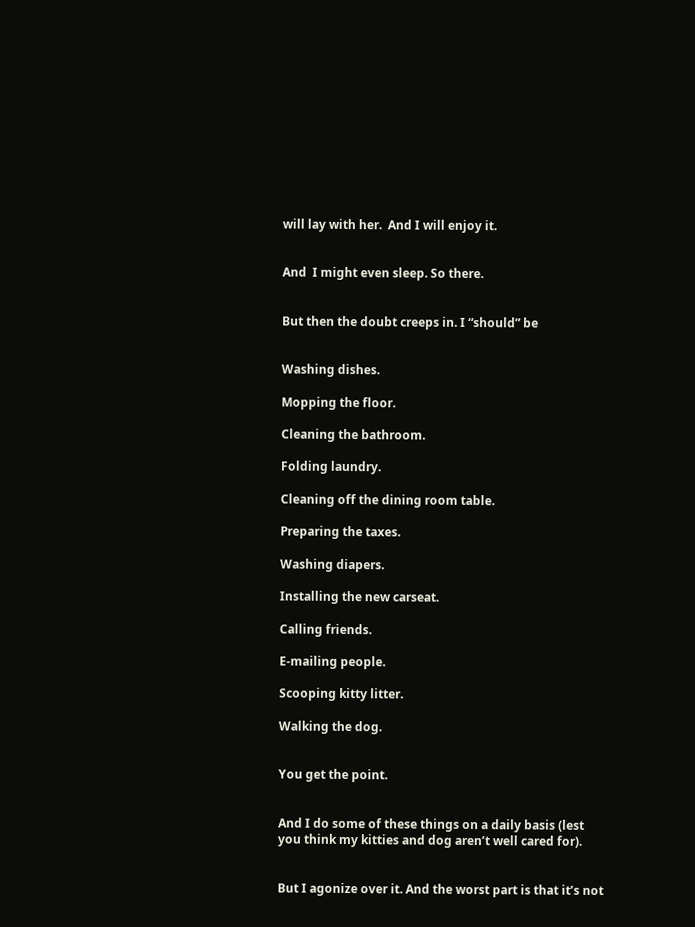will lay with her.  And I will enjoy it.


And  I might even sleep. So there.


But then the doubt creeps in. I “should” be


Washing dishes.

Mopping the floor.

Cleaning the bathroom.

Folding laundry.

Cleaning off the dining room table.

Preparing the taxes.

Washing diapers.

Installing the new carseat.

Calling friends.

E-mailing people.

Scooping kitty litter.

Walking the dog.


You get the point.


And I do some of these things on a daily basis (lest you think my kitties and dog aren’t well cared for).


But I agonize over it. And the worst part is that it’s not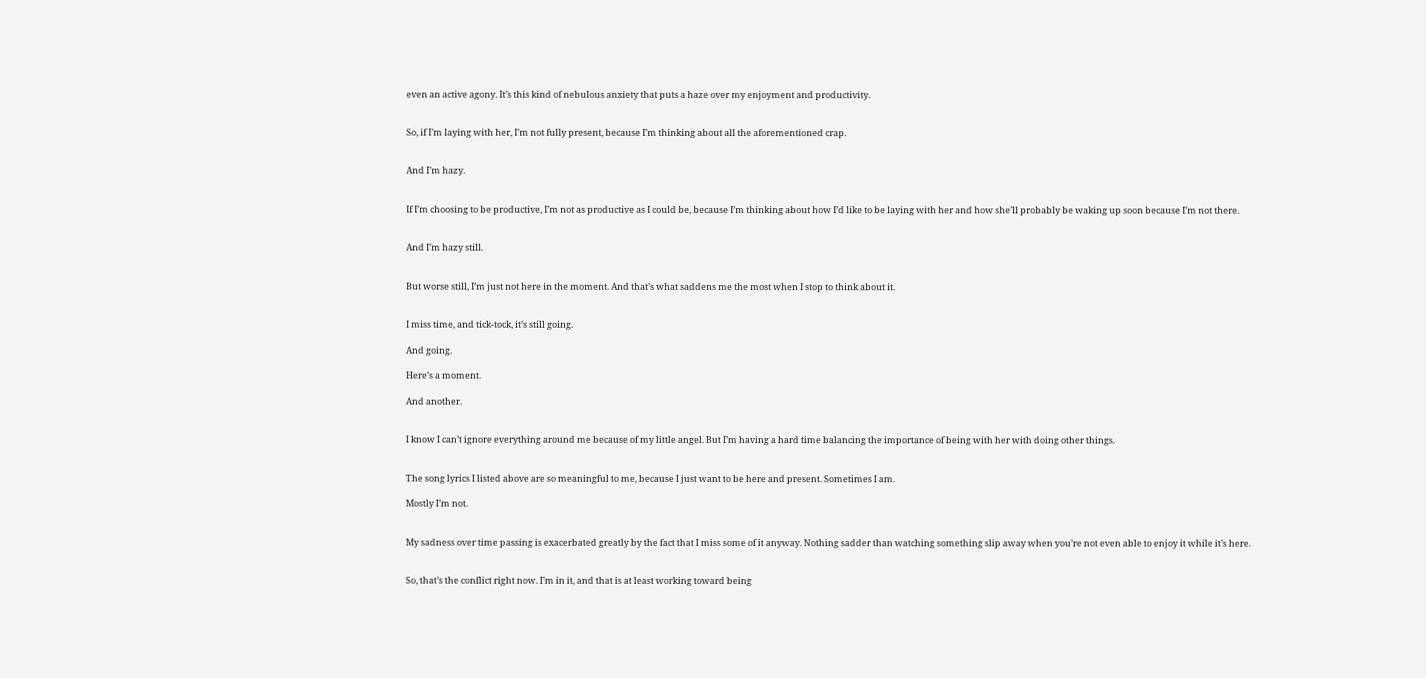even an active agony. It’s this kind of nebulous anxiety that puts a haze over my enjoyment and productivity.


So, if I’m laying with her, I’m not fully present, because I’m thinking about all the aforementioned crap.


And I’m hazy.


If I’m choosing to be productive, I’m not as productive as I could be, because I’m thinking about how I’d like to be laying with her and how she’ll probably be waking up soon because I’m not there.


And I’m hazy still.


But worse still, I’m just not here in the moment. And that’s what saddens me the most when I stop to think about it.


I miss time, and tick-tock, it’s still going.

And going.

Here’s a moment.

And another.


I know I can’t ignore everything around me because of my little angel. But I’m having a hard time balancing the importance of being with her with doing other things.


The song lyrics I listed above are so meaningful to me, because I just want to be here and present. Sometimes I am.

Mostly I’m not.


My sadness over time passing is exacerbated greatly by the fact that I miss some of it anyway. Nothing sadder than watching something slip away when you’re not even able to enjoy it while it’s here.


So, that’s the conflict right now. I’m in it, and that is at least working toward being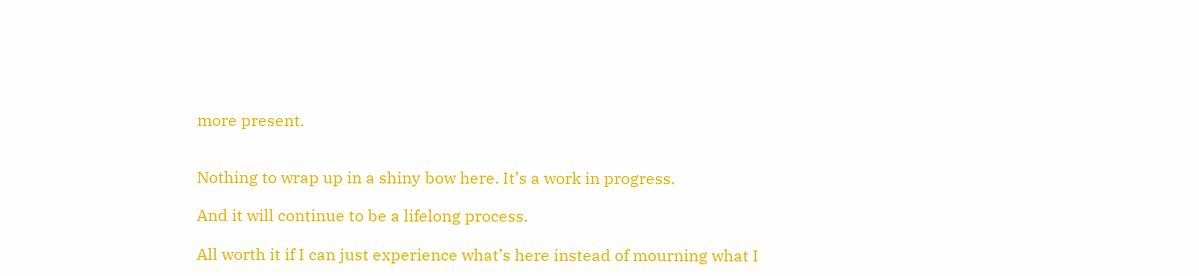more present.


Nothing to wrap up in a shiny bow here. It’s a work in progress.

And it will continue to be a lifelong process.

All worth it if I can just experience what’s here instead of mourning what I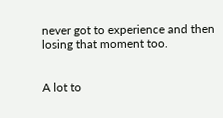never got to experience and then losing that moment too.


A lot to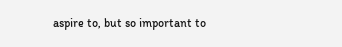aspire to, but so important to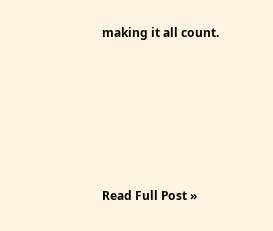making it all count.






Read Full Post »